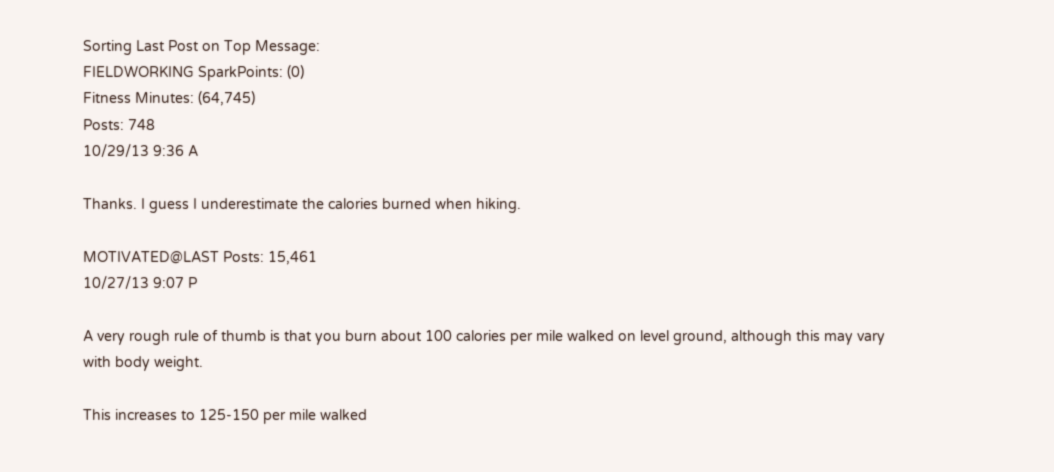Sorting Last Post on Top Message:
FIELDWORKING SparkPoints: (0)
Fitness Minutes: (64,745)
Posts: 748
10/29/13 9:36 A

Thanks. I guess I underestimate the calories burned when hiking.

MOTIVATED@LAST Posts: 15,461
10/27/13 9:07 P

A very rough rule of thumb is that you burn about 100 calories per mile walked on level ground, although this may vary with body weight.

This increases to 125-150 per mile walked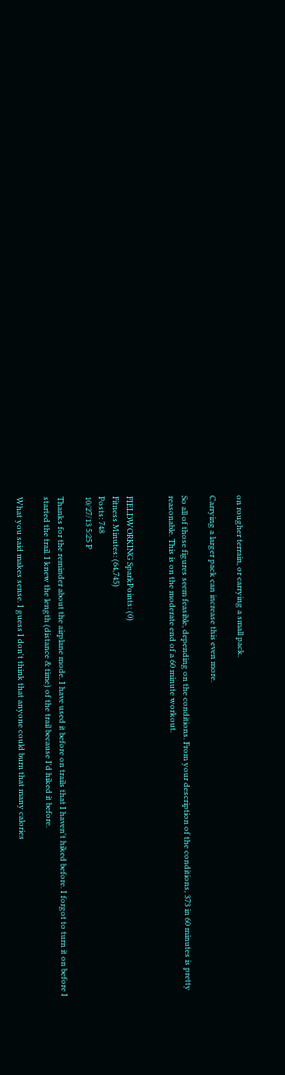on rougher terrain, or carrying a small pack.

Carrying a larger pack can increase this even more.

So all of those figures seem feasible, depending on the conditions. From your description of the conditions, 373 in 60 minutes is pretty reasonable. This is on the moderate end of a 60 minute workout.


FIELDWORKING SparkPoints: (0)
Fitness Minutes: (64,745)
Posts: 748
10/27/13 5:25 P

Thanks for the reminder about the airplane mode. I have used it before on trails that I haven't hiked before. I forgot to turn it on before I started the trail. I knew the length (distance & time) of the trail because I'd hiked it before.

What you said makes sense. I guess I don't think that anyone could burn that many calories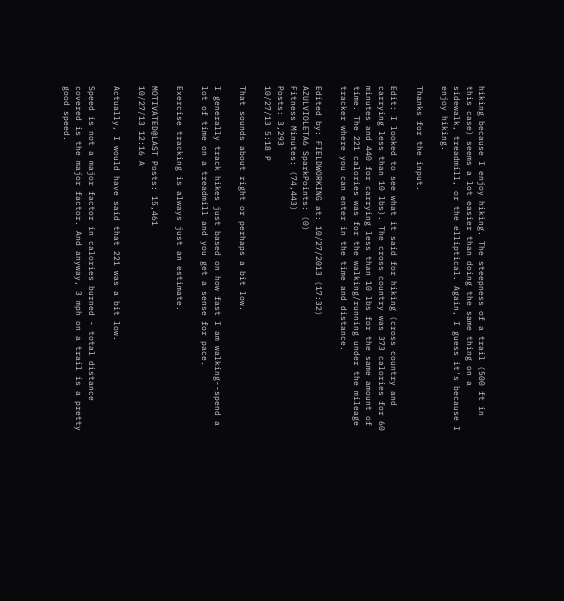hiking because I enjoy hiking. The steepness of a trail (500 ft in this case) seems a lot easier than doing the same thing on a sidewalk, treadmill, or the elliptical. Again, I guess it's because I enjoy hiking.

Thanks for the input.

Edit: I looked to see what it said for hiking (cross country and carrying less than 10 lbs). The cross country was 373 calories for 60 minutes and 440 for carrying less than 10 lbs for the same amount of time. The 221 calories was for the walking/running under the mileage tracker where you can enter in the time and distance.

Edited by: FIELDWORKING at: 10/27/2013 (17:32)
AZULVIOLETA6 SparkPoints: (0)
Fitness Minutes: (74,443)
Posts: 3,293
10/27/13 5:18 P

That sounds about right or perhaps a bit low.

I generally track hikes just based on how fast I am walking--spend a lot of time on a treadmill and you get a sense for pace.

Exercise tracking is always just an estimate.

MOTIVATED@LAST Posts: 15,461
10/27/13 12:16 A

Actually, I would have said that 221 was a bit low.

Speed is not a major factor in calories burned - total distance covered is the major factor. And anyway, 3 mph on a trail is a pretty good speed.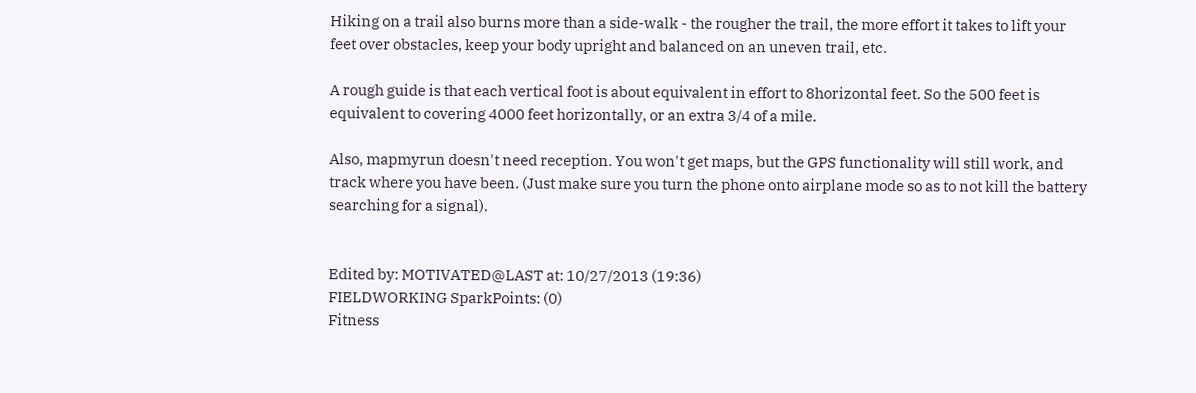Hiking on a trail also burns more than a side-walk - the rougher the trail, the more effort it takes to lift your feet over obstacles, keep your body upright and balanced on an uneven trail, etc.

A rough guide is that each vertical foot is about equivalent in effort to 8horizontal feet. So the 500 feet is equivalent to covering 4000 feet horizontally, or an extra 3/4 of a mile.

Also, mapmyrun doesn't need reception. You won't get maps, but the GPS functionality will still work, and track where you have been. (Just make sure you turn the phone onto airplane mode so as to not kill the battery searching for a signal).


Edited by: MOTIVATED@LAST at: 10/27/2013 (19:36)
FIELDWORKING SparkPoints: (0)
Fitness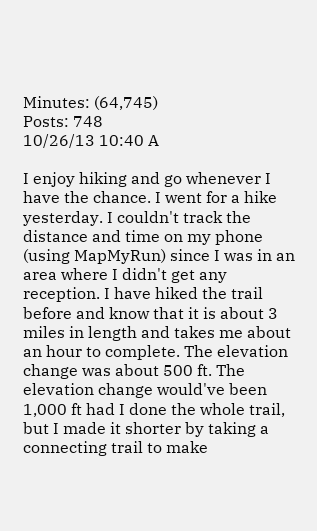Minutes: (64,745)
Posts: 748
10/26/13 10:40 A

I enjoy hiking and go whenever I have the chance. I went for a hike yesterday. I couldn't track the distance and time on my phone (using MapMyRun) since I was in an area where I didn't get any reception. I have hiked the trail before and know that it is about 3 miles in length and takes me about an hour to complete. The elevation change was about 500 ft. The elevation change would've been 1,000 ft had I done the whole trail, but I made it shorter by taking a connecting trail to make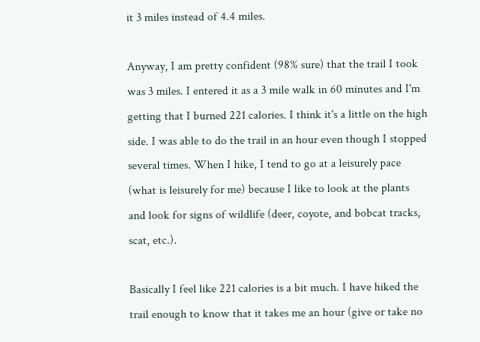it 3 miles instead of 4.4 miles.

Anyway, I am pretty confident (98% sure) that the trail I took was 3 miles. I entered it as a 3 mile walk in 60 minutes and I'm getting that I burned 221 calories. I think it's a little on the high side. I was able to do the trail in an hour even though I stopped several times. When I hike, I tend to go at a leisurely pace (what is leisurely for me) because I like to look at the plants and look for signs of wildlife (deer, coyote, and bobcat tracks, scat, etc.).

Basically I feel like 221 calories is a bit much. I have hiked the trail enough to know that it takes me an hour (give or take no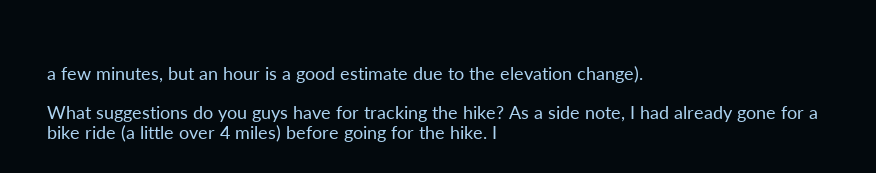a few minutes, but an hour is a good estimate due to the elevation change).

What suggestions do you guys have for tracking the hike? As a side note, I had already gone for a bike ride (a little over 4 miles) before going for the hike. I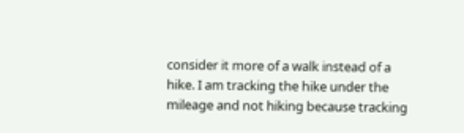consider it more of a walk instead of a hike. I am tracking the hike under the mileage and not hiking because tracking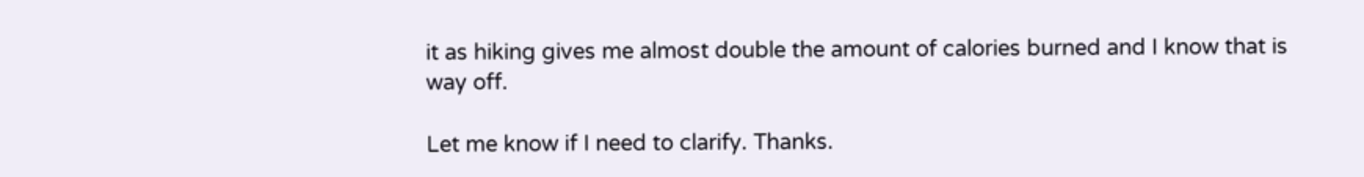it as hiking gives me almost double the amount of calories burned and I know that is way off.

Let me know if I need to clarify. Thanks.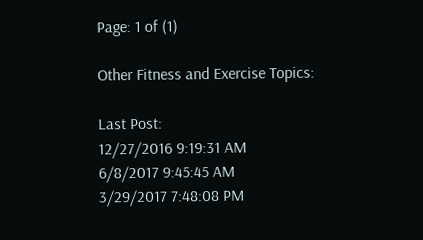Page: 1 of (1)

Other Fitness and Exercise Topics:

Last Post:
12/27/2016 9:19:31 AM
6/8/2017 9:45:45 AM
3/29/2017 7:48:08 PM